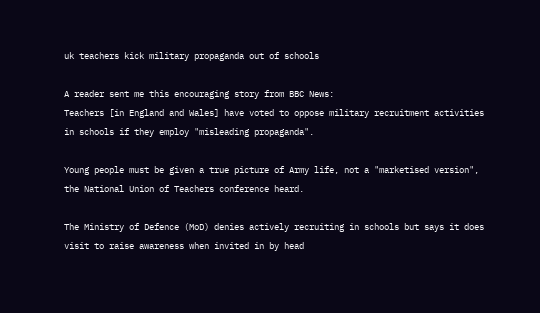uk teachers kick military propaganda out of schools

A reader sent me this encouraging story from BBC News:
Teachers [in England and Wales] have voted to oppose military recruitment activities in schools if they employ "misleading propaganda".

Young people must be given a true picture of Army life, not a "marketised version", the National Union of Teachers conference heard.

The Ministry of Defence (MoD) denies actively recruiting in schools but says it does visit to raise awareness when invited in by head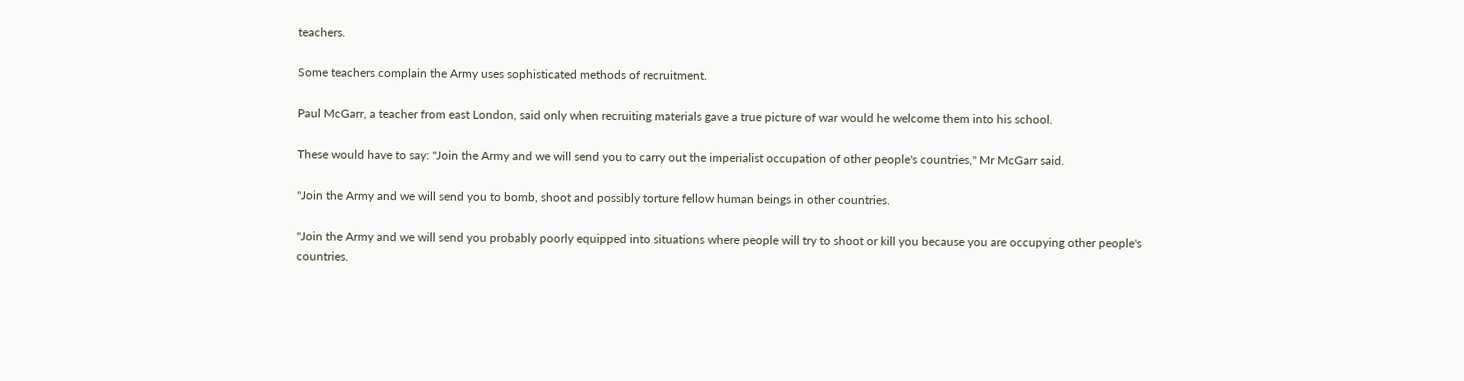teachers.

Some teachers complain the Army uses sophisticated methods of recruitment.

Paul McGarr, a teacher from east London, said only when recruiting materials gave a true picture of war would he welcome them into his school.

These would have to say: "Join the Army and we will send you to carry out the imperialist occupation of other people's countries," Mr McGarr said.

"Join the Army and we will send you to bomb, shoot and possibly torture fellow human beings in other countries.

"Join the Army and we will send you probably poorly equipped into situations where people will try to shoot or kill you because you are occupying other people's countries.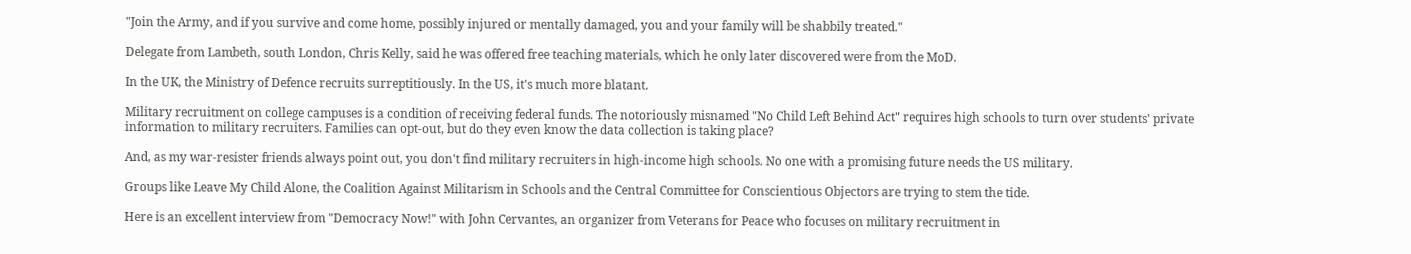"Join the Army, and if you survive and come home, possibly injured or mentally damaged, you and your family will be shabbily treated."

Delegate from Lambeth, south London, Chris Kelly, said he was offered free teaching materials, which he only later discovered were from the MoD.

In the UK, the Ministry of Defence recruits surreptitiously. In the US, it's much more blatant.

Military recruitment on college campuses is a condition of receiving federal funds. The notoriously misnamed "No Child Left Behind Act" requires high schools to turn over students' private information to military recruiters. Families can opt-out, but do they even know the data collection is taking place?

And, as my war-resister friends always point out, you don't find military recruiters in high-income high schools. No one with a promising future needs the US military.

Groups like Leave My Child Alone, the Coalition Against Militarism in Schools and the Central Committee for Conscientious Objectors are trying to stem the tide.

Here is an excellent interview from "Democracy Now!" with John Cervantes, an organizer from Veterans for Peace who focuses on military recruitment in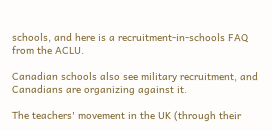schools, and here is a recruitment-in-schools FAQ from the ACLU.

Canadian schools also see military recruitment, and Canadians are organizing against it.

The teachers' movement in the UK (through their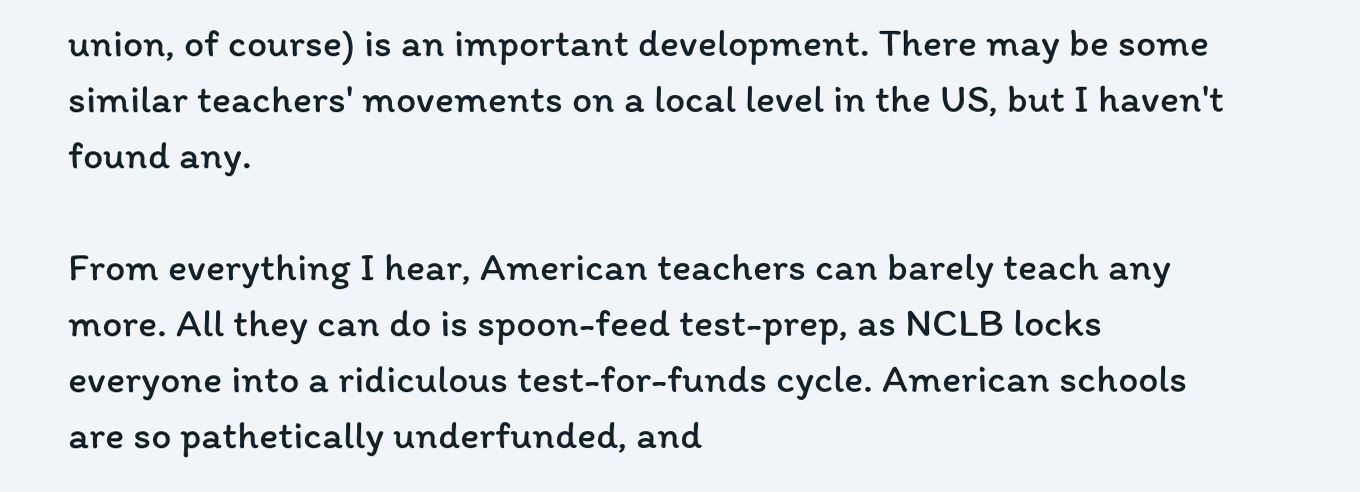union, of course) is an important development. There may be some similar teachers' movements on a local level in the US, but I haven't found any.

From everything I hear, American teachers can barely teach any more. All they can do is spoon-feed test-prep, as NCLB locks everyone into a ridiculous test-for-funds cycle. American schools are so pathetically underfunded, and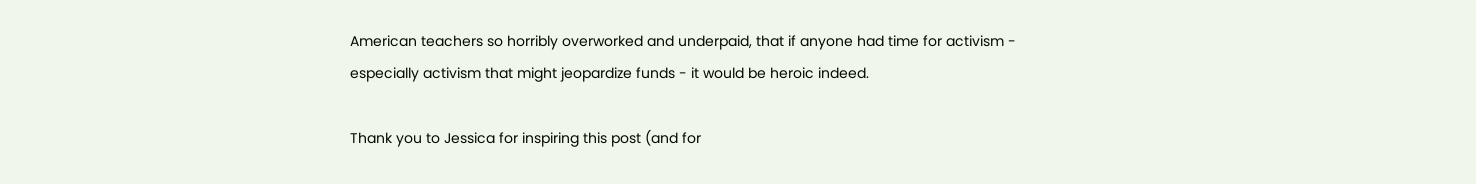American teachers so horribly overworked and underpaid, that if anyone had time for activism - especially activism that might jeopardize funds - it would be heroic indeed.

Thank you to Jessica for inspiring this post (and for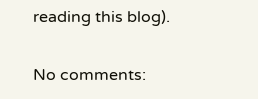reading this blog).

No comments: